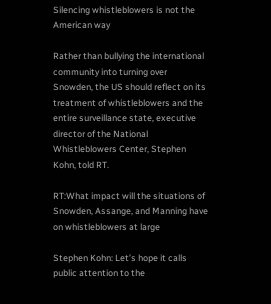Silencing whistleblowers is not the American way

Rather than bullying the international community into turning over Snowden, the US should reflect on its treatment of whistleblowers and the entire surveillance state, executive director of the National Whistleblowers Center, Stephen Kohn, told RT.

RT:What impact will the situations of Snowden, Assange, and Manning have on whistleblowers at large

Stephen Kohn: Let’s hope it calls public attention to the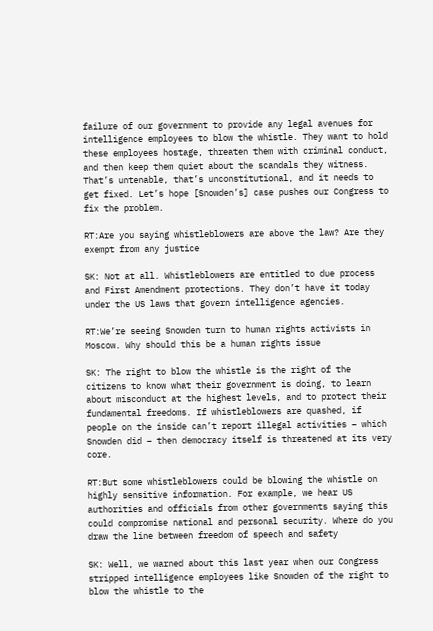failure of our government to provide any legal avenues for intelligence employees to blow the whistle. They want to hold these employees hostage, threaten them with criminal conduct, and then keep them quiet about the scandals they witness. That’s untenable, that’s unconstitutional, and it needs to get fixed. Let’s hope [Snowden’s] case pushes our Congress to fix the problem.

RT:Are you saying whistleblowers are above the law? Are they exempt from any justice

SK: Not at all. Whistleblowers are entitled to due process and First Amendment protections. They don’t have it today under the US laws that govern intelligence agencies.

RT:We’re seeing Snowden turn to human rights activists in Moscow. Why should this be a human rights issue

SK: The right to blow the whistle is the right of the citizens to know what their government is doing, to learn about misconduct at the highest levels, and to protect their fundamental freedoms. If whistleblowers are quashed, if people on the inside can’t report illegal activities – which Snowden did – then democracy itself is threatened at its very core.

RT:But some whistleblowers could be blowing the whistle on highly sensitive information. For example, we hear US authorities and officials from other governments saying this could compromise national and personal security. Where do you draw the line between freedom of speech and safety

SK: Well, we warned about this last year when our Congress stripped intelligence employees like Snowden of the right to blow the whistle to the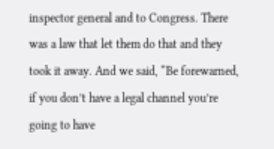inspector general and to Congress. There was a law that let them do that and they took it away. And we said, “Be forewarned, if you don’t have a legal channel you’re going to have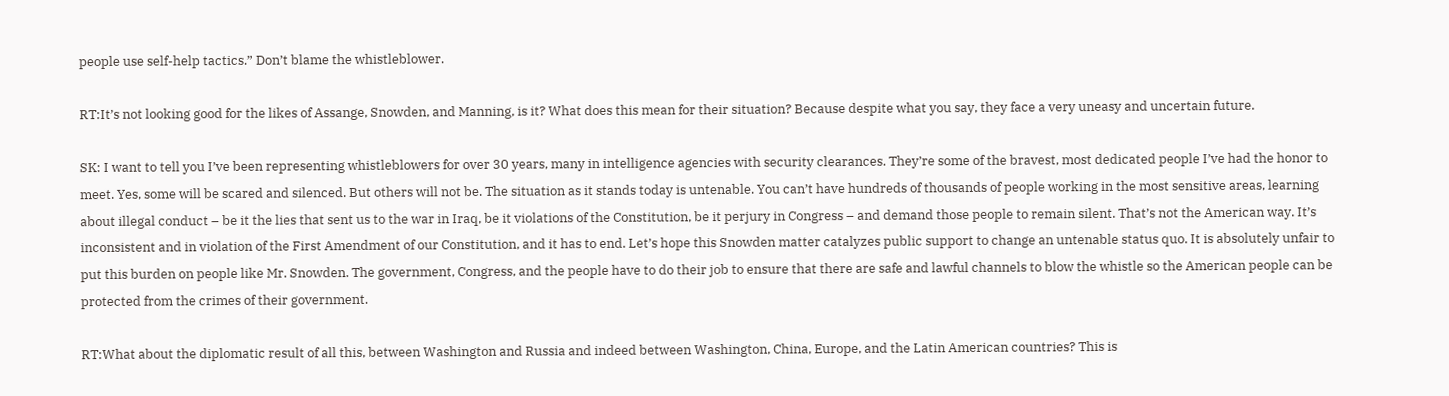people use self-help tactics.” Don’t blame the whistleblower.

RT:It’s not looking good for the likes of Assange, Snowden, and Manning, is it? What does this mean for their situation? Because despite what you say, they face a very uneasy and uncertain future.

SK: I want to tell you I’ve been representing whistleblowers for over 30 years, many in intelligence agencies with security clearances. They’re some of the bravest, most dedicated people I’ve had the honor to meet. Yes, some will be scared and silenced. But others will not be. The situation as it stands today is untenable. You can’t have hundreds of thousands of people working in the most sensitive areas, learning about illegal conduct – be it the lies that sent us to the war in Iraq, be it violations of the Constitution, be it perjury in Congress – and demand those people to remain silent. That’s not the American way. It’s inconsistent and in violation of the First Amendment of our Constitution, and it has to end. Let’s hope this Snowden matter catalyzes public support to change an untenable status quo. It is absolutely unfair to put this burden on people like Mr. Snowden. The government, Congress, and the people have to do their job to ensure that there are safe and lawful channels to blow the whistle so the American people can be protected from the crimes of their government.

RT:What about the diplomatic result of all this, between Washington and Russia and indeed between Washington, China, Europe, and the Latin American countries? This is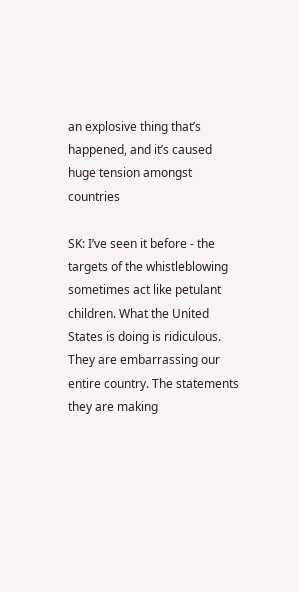an explosive thing that’s happened, and it’s caused huge tension amongst countries

SK: I’ve seen it before - the targets of the whistleblowing sometimes act like petulant children. What the United States is doing is ridiculous. They are embarrassing our entire country. The statements they are making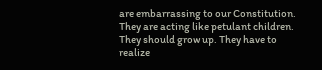are embarrassing to our Constitution. They are acting like petulant children. They should grow up. They have to realize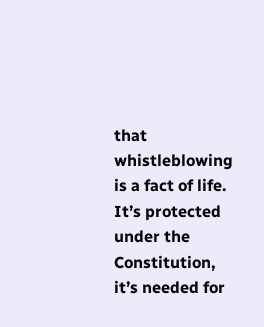that whistleblowing is a fact of life. It’s protected under the Constitution, it’s needed for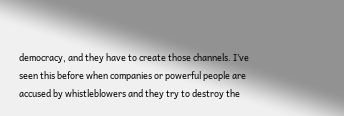democracy, and they have to create those channels. I’ve seen this before when companies or powerful people are accused by whistleblowers and they try to destroy the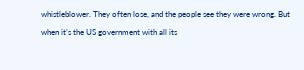whistleblower. They often lose, and the people see they were wrong. But when it’s the US government with all its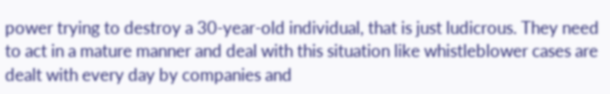power trying to destroy a 30-year-old individual, that is just ludicrous. They need to act in a mature manner and deal with this situation like whistleblower cases are dealt with every day by companies and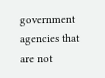government agencies that are not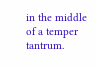in the middle of a temper tantrum.